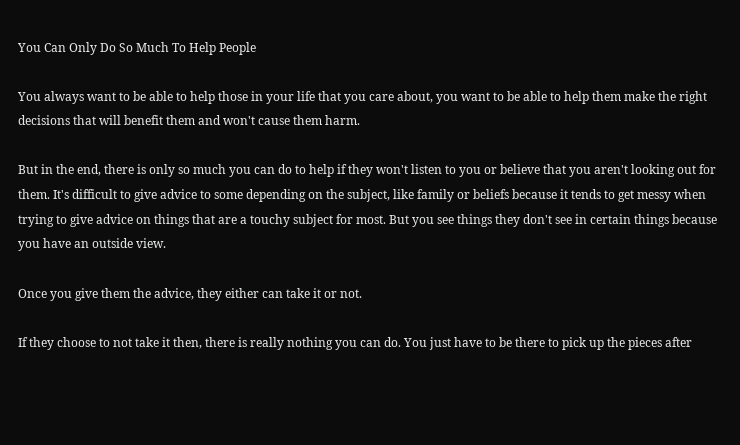You Can Only Do So Much To Help People

You always want to be able to help those in your life that you care about, you want to be able to help them make the right decisions that will benefit them and won't cause them harm.

But in the end, there is only so much you can do to help if they won't listen to you or believe that you aren't looking out for them. It's difficult to give advice to some depending on the subject, like family or beliefs because it tends to get messy when trying to give advice on things that are a touchy subject for most. But you see things they don't see in certain things because you have an outside view.

Once you give them the advice, they either can take it or not.

If they choose to not take it then, there is really nothing you can do. You just have to be there to pick up the pieces after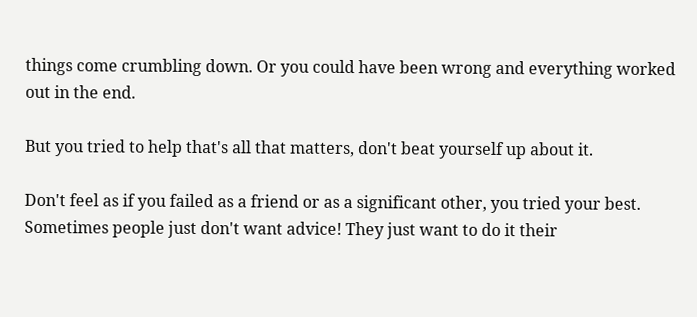things come crumbling down. Or you could have been wrong and everything worked out in the end.

But you tried to help that's all that matters, don't beat yourself up about it.

Don't feel as if you failed as a friend or as a significant other, you tried your best. Sometimes people just don't want advice! They just want to do it their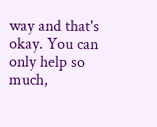way and that's okay. You can only help so much,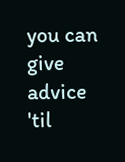you can give advice 'til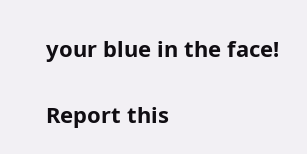your blue in the face!

Report this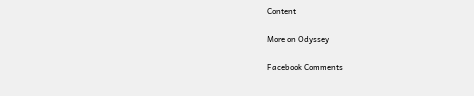Content

More on Odyssey

Facebook Comments